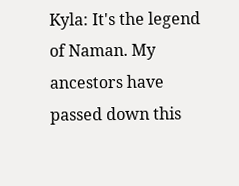Kyla: It's the legend of Naman. My ancestors have passed down this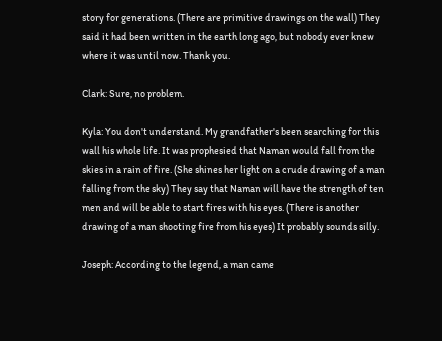story for generations. (There are primitive drawings on the wall) They said it had been written in the earth long ago, but nobody ever knew where it was until now. Thank you.

Clark: Sure, no problem.

Kyla: You don't understand. My grandfather's been searching for this wall his whole life. It was prophesied that Naman would fall from the skies in a rain of fire. (She shines her light on a crude drawing of a man falling from the sky) They say that Naman will have the strength of ten men and will be able to start fires with his eyes. (There is another drawing of a man shooting fire from his eyes) It probably sounds silly.

Joseph: According to the legend, a man came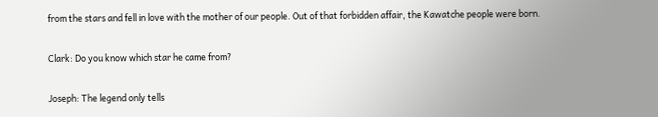from the stars and fell in love with the mother of our people. Out of that forbidden affair, the Kawatche people were born.

Clark: Do you know which star he came from?

Joseph: The legend only tells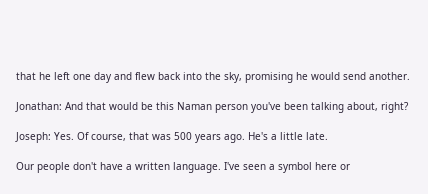that he left one day and flew back into the sky, promising he would send another.

Jonathan: And that would be this Naman person you've been talking about, right?

Joseph: Yes. Of course, that was 500 years ago. He's a little late.

Our people don't have a written language. I've seen a symbol here or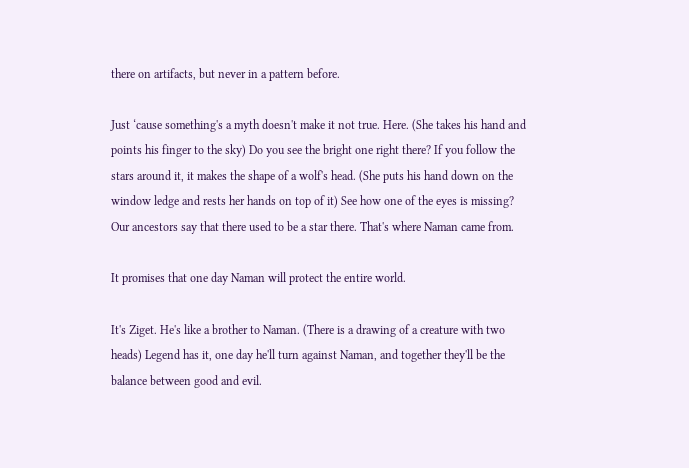there on artifacts, but never in a pattern before.

Just ‘cause something's a myth doesn't make it not true. Here. (She takes his hand and points his finger to the sky) Do you see the bright one right there? If you follow the stars around it, it makes the shape of a wolf's head. (She puts his hand down on the window ledge and rests her hands on top of it) See how one of the eyes is missing? Our ancestors say that there used to be a star there. That's where Naman came from.

It promises that one day Naman will protect the entire world.

It's Ziget. He's like a brother to Naman. (There is a drawing of a creature with two heads) Legend has it, one day he'll turn against Naman, and together they'll be the balance between good and evil.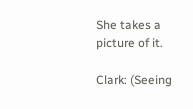She takes a picture of it.

Clark: (Seeing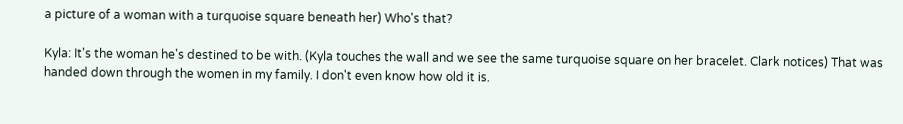a picture of a woman with a turquoise square beneath her) Who's that?

Kyla: It's the woman he's destined to be with. (Kyla touches the wall and we see the same turquoise square on her bracelet. Clark notices) That was handed down through the women in my family. I don't even know how old it is.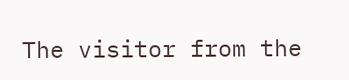The visitor from the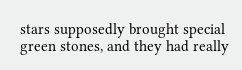stars supposedly brought special green stones, and they had really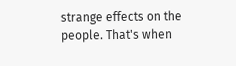strange effects on the people. That's when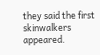they said the first skinwalkers appeared.